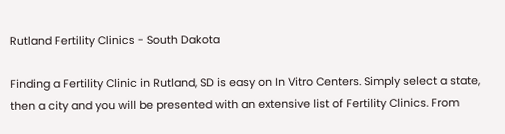Rutland Fertility Clinics - South Dakota

Finding a Fertility Clinic in Rutland, SD is easy on In Vitro Centers. Simply select a state, then a city and you will be presented with an extensive list of Fertility Clinics. From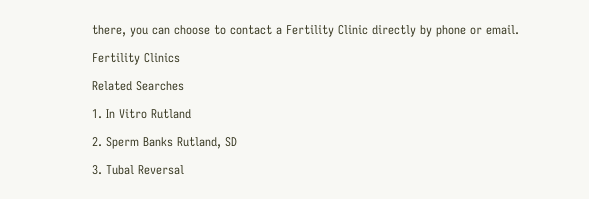there, you can choose to contact a Fertility Clinic directly by phone or email.

Fertility Clinics

Related Searches

1. In Vitro Rutland

2. Sperm Banks Rutland, SD

3. Tubal Reversal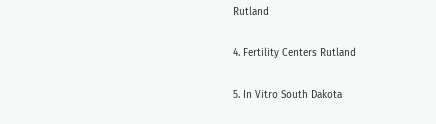Rutland

4. Fertility Centers Rutland

5. In Vitro South Dakota